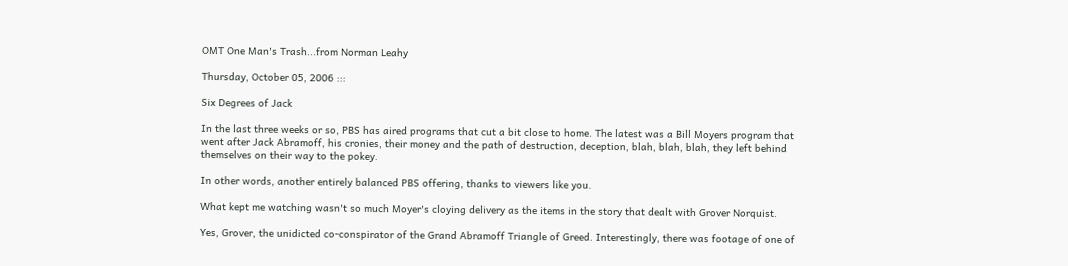OMT One Man's Trash...from Norman Leahy

Thursday, October 05, 2006 :::

Six Degrees of Jack

In the last three weeks or so, PBS has aired programs that cut a bit close to home. The latest was a Bill Moyers program that went after Jack Abramoff, his cronies, their money and the path of destruction, deception, blah, blah, blah, they left behind themselves on their way to the pokey.

In other words, another entirely balanced PBS offering, thanks to viewers like you.

What kept me watching wasn't so much Moyer's cloying delivery as the items in the story that dealt with Grover Norquist.

Yes, Grover, the unidicted co-conspirator of the Grand Abramoff Triangle of Greed. Interestingly, there was footage of one of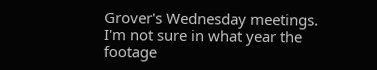Grover's Wednesday meetings. I'm not sure in what year the footage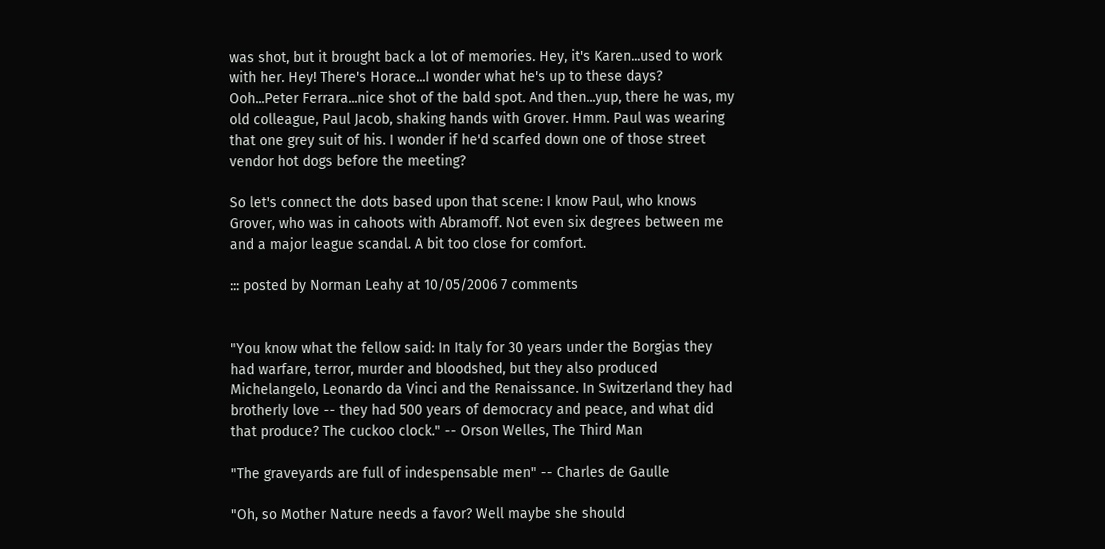was shot, but it brought back a lot of memories. Hey, it's Karen...used to work with her. Hey! There's Horace...I wonder what he's up to these days? Ooh...Peter Ferrara...nice shot of the bald spot. And then...yup, there he was, my old colleague, Paul Jacob, shaking hands with Grover. Hmm. Paul was wearing that one grey suit of his. I wonder if he'd scarfed down one of those street vendor hot dogs before the meeting?

So let's connect the dots based upon that scene: I know Paul, who knows Grover, who was in cahoots with Abramoff. Not even six degrees between me and a major league scandal. A bit too close for comfort.

::: posted by Norman Leahy at 10/05/2006 7 comments


"You know what the fellow said: In Italy for 30 years under the Borgias they had warfare, terror, murder and bloodshed, but they also produced Michelangelo, Leonardo da Vinci and the Renaissance. In Switzerland they had brotherly love -- they had 500 years of democracy and peace, and what did that produce? The cuckoo clock." -- Orson Welles, The Third Man

"The graveyards are full of indespensable men" -- Charles de Gaulle

"Oh, so Mother Nature needs a favor? Well maybe she should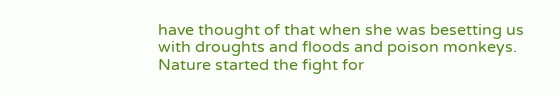have thought of that when she was besetting us with droughts and floods and poison monkeys. Nature started the fight for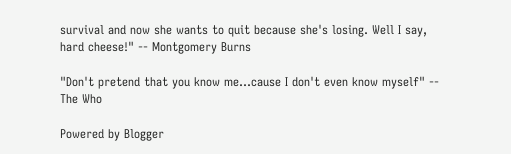survival and now she wants to quit because she's losing. Well I say, hard cheese!" -- Montgomery Burns

"Don't pretend that you know me...cause I don't even know myself" -- The Who

Powered by Blogger